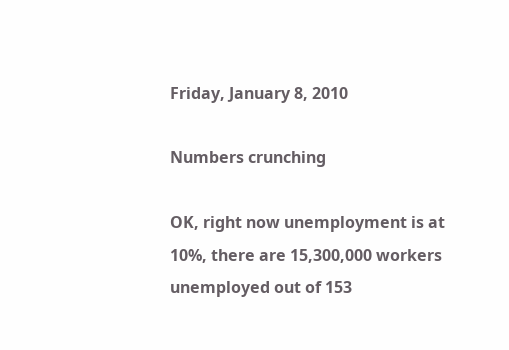Friday, January 8, 2010

Numbers crunching

OK, right now unemployment is at 10%, there are 15,300,000 workers unemployed out of 153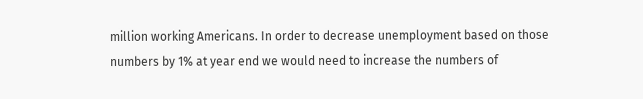million working Americans. In order to decrease unemployment based on those numbers by 1% at year end we would need to increase the numbers of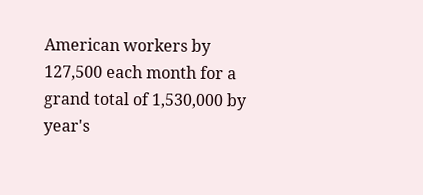American workers by 127,500 each month for a grand total of 1,530,000 by year's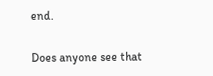end.

Does anyone see that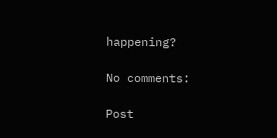happening?

No comments:

Post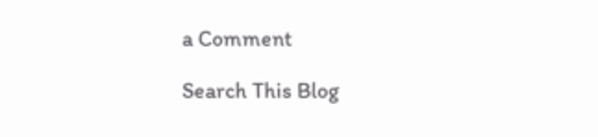a Comment

Search This Blog